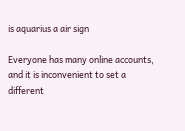is aquarius a air sign

Everyone has many online accounts, and it is inconvenient to set a different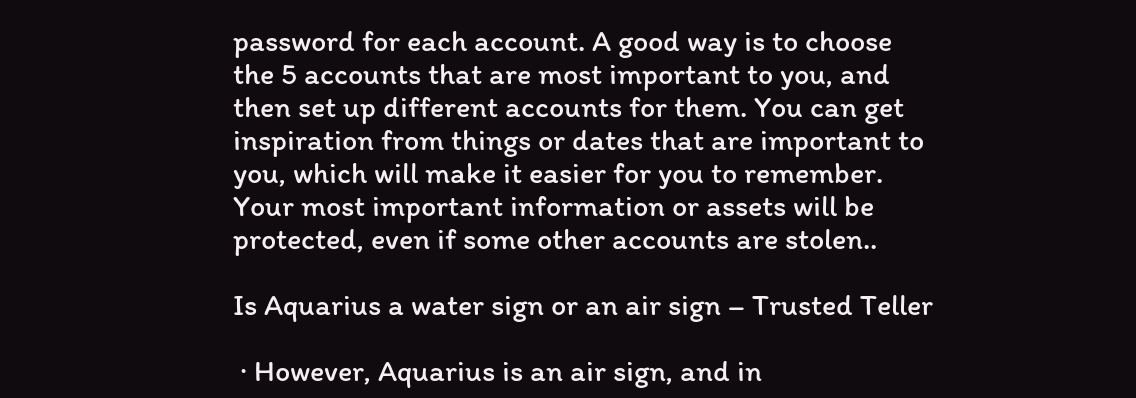password for each account. A good way is to choose the 5 accounts that are most important to you, and then set up different accounts for them. You can get inspiration from things or dates that are important to you, which will make it easier for you to remember. Your most important information or assets will be protected, even if some other accounts are stolen..

Is Aquarius a water sign or an air sign – Trusted Teller

 · However, Aquarius is an air sign, and in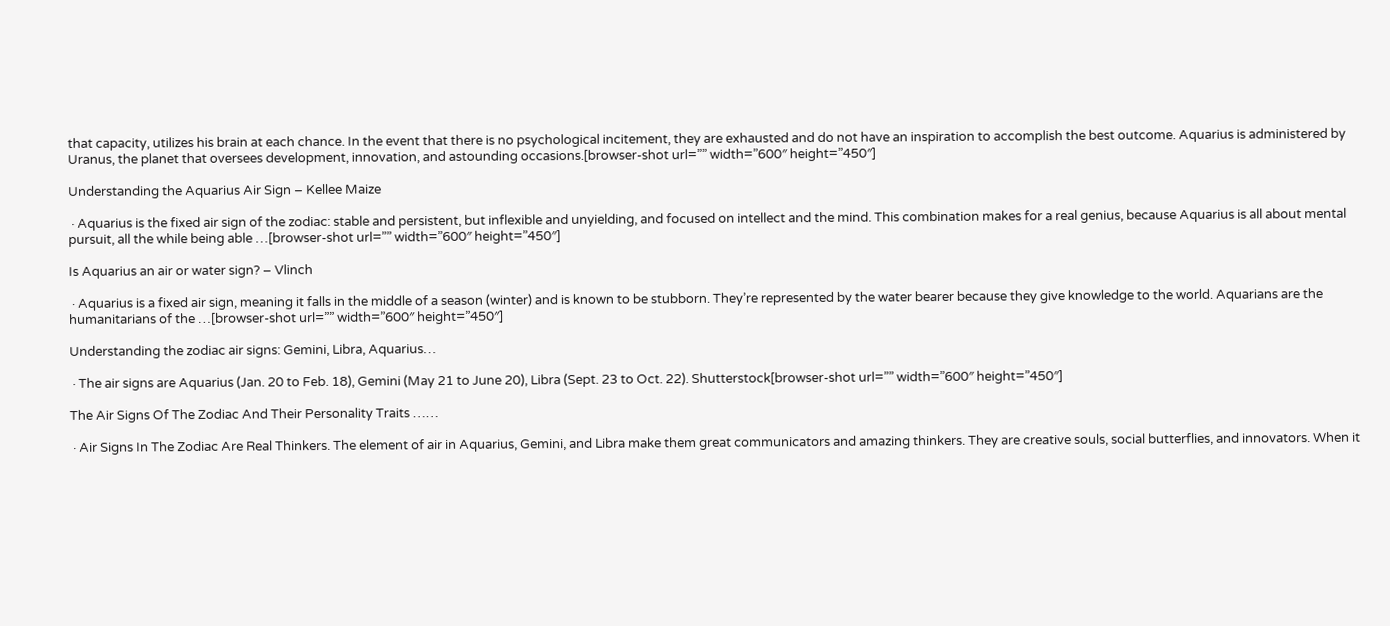that capacity, utilizes his brain at each chance. In the event that there is no psychological incitement, they are exhausted and do not have an inspiration to accomplish the best outcome. Aquarius is administered by Uranus, the planet that oversees development, innovation, and astounding occasions.[browser-shot url=”” width=”600″ height=”450″]

Understanding the Aquarius Air Sign – Kellee Maize

 · Aquarius is the fixed air sign of the zodiac: stable and persistent, but inflexible and unyielding, and focused on intellect and the mind. This combination makes for a real genius, because Aquarius is all about mental pursuit, all the while being able …[browser-shot url=”” width=”600″ height=”450″]

Is Aquarius an air or water sign? – Vlinch

 · Aquarius is a fixed air sign, meaning it falls in the middle of a season (winter) and is known to be stubborn. They’re represented by the water bearer because they give knowledge to the world. Aquarians are the humanitarians of the …[browser-shot url=”” width=”600″ height=”450″]

Understanding the zodiac air signs: Gemini, Libra, Aquarius…

 · The air signs are Aquarius (Jan. 20 to Feb. 18), Gemini (May 21 to June 20), Libra (Sept. 23 to Oct. 22). Shutterstock[browser-shot url=”” width=”600″ height=”450″]

The Air Signs Of The Zodiac And Their Personality Traits ……

 · Air Signs In The Zodiac Are Real Thinkers. The element of air in Aquarius, Gemini, and Libra make them great communicators and amazing thinkers. They are creative souls, social butterflies, and innovators. When it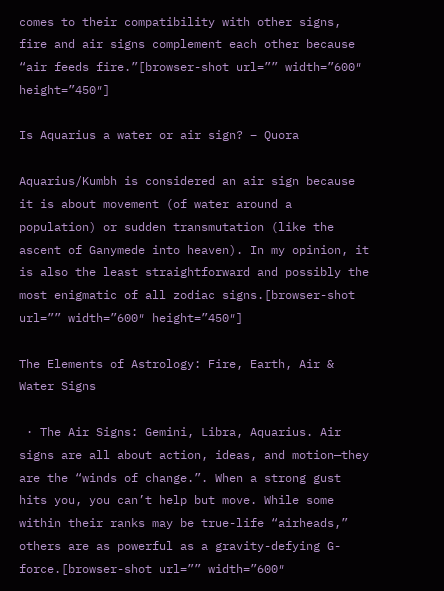comes to their compatibility with other signs, fire and air signs complement each other because “air feeds fire.”[browser-shot url=”” width=”600″ height=”450″]

Is Aquarius a water or air sign? – Quora

Aquarius/Kumbh is considered an air sign because it is about movement (of water around a population) or sudden transmutation (like the ascent of Ganymede into heaven). In my opinion, it is also the least straightforward and possibly the most enigmatic of all zodiac signs.[browser-shot url=”” width=”600″ height=”450″]

The Elements of Astrology: Fire, Earth, Air & Water Signs

 · The Air Signs: Gemini, Libra, Aquarius. Air signs are all about action, ideas, and motion—they are the “winds of change.”. When a strong gust hits you, you can’t help but move. While some within their ranks may be true-life “airheads,” others are as powerful as a gravity-defying G-force.[browser-shot url=”” width=”600″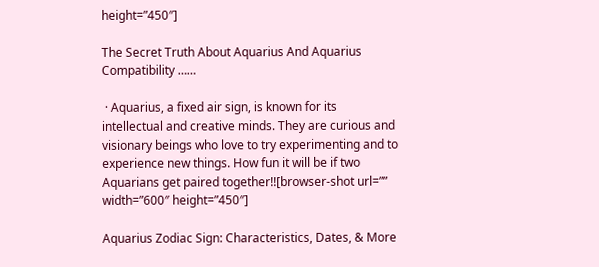height=”450″]

The Secret Truth About Aquarius And Aquarius Compatibility ……

 · Aquarius, a fixed air sign, is known for its intellectual and creative minds. They are curious and visionary beings who love to try experimenting and to experience new things. How fun it will be if two Aquarians get paired together!![browser-shot url=”” width=”600″ height=”450″]

Aquarius Zodiac Sign: Characteristics, Dates, & More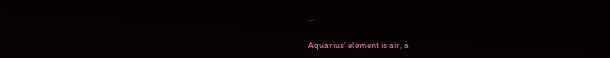…

Aquarius’ element is air, a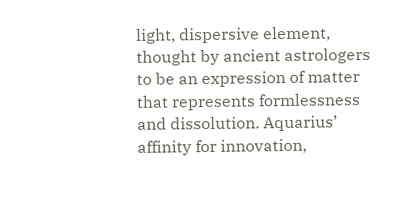light, dispersive element, thought by ancient astrologers to be an expression of matter that represents formlessness and dissolution. Aquarius’ affinity for innovation,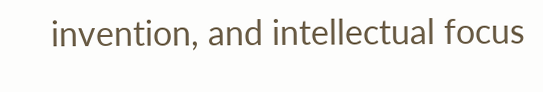invention, and intellectual focus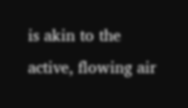is akin to the active, flowing air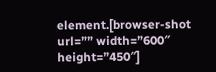element.[browser-shot url=”” width=”600″ height=”450″]